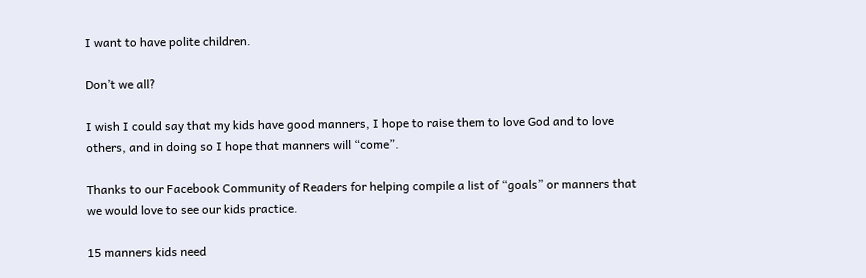I want to have polite children.

Don’t we all?

I wish I could say that my kids have good manners, I hope to raise them to love God and to love others, and in doing so I hope that manners will “come”.

Thanks to our Facebook Community of Readers for helping compile a list of “goals” or manners that we would love to see our kids practice.

15 manners kids need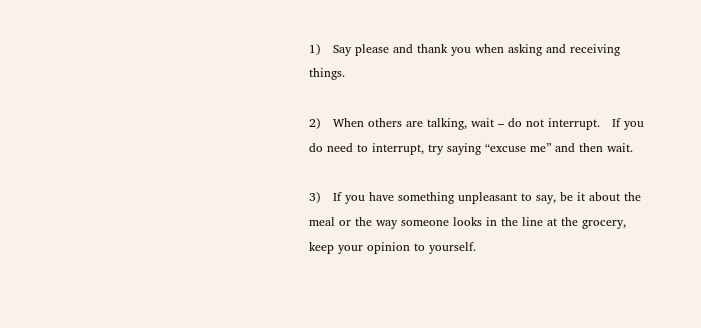1)   Say please and thank you when asking and receiving things.

2)   When others are talking, wait – do not interrupt.   If you do need to interrupt, try saying “excuse me” and then wait.

3)   If you have something unpleasant to say, be it about the meal or the way someone looks in the line at the grocery, keep your opinion to yourself.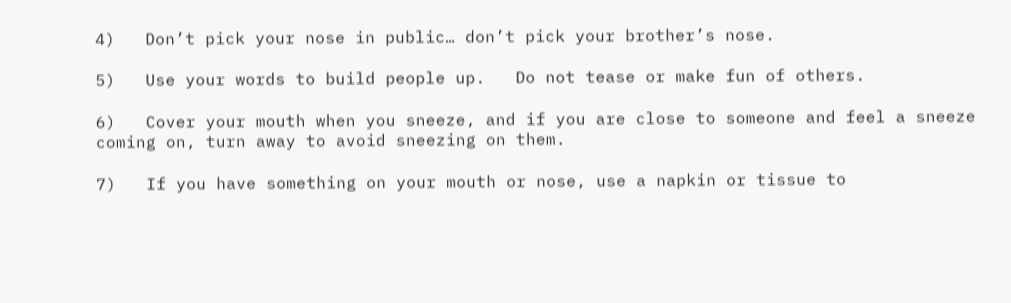4)   Don’t pick your nose in public… don’t pick your brother’s nose.

5)   Use your words to build people up.   Do not tease or make fun of others.

6)   Cover your mouth when you sneeze, and if you are close to someone and feel a sneeze coming on, turn away to avoid sneezing on them.

7)   If you have something on your mouth or nose, use a napkin or tissue to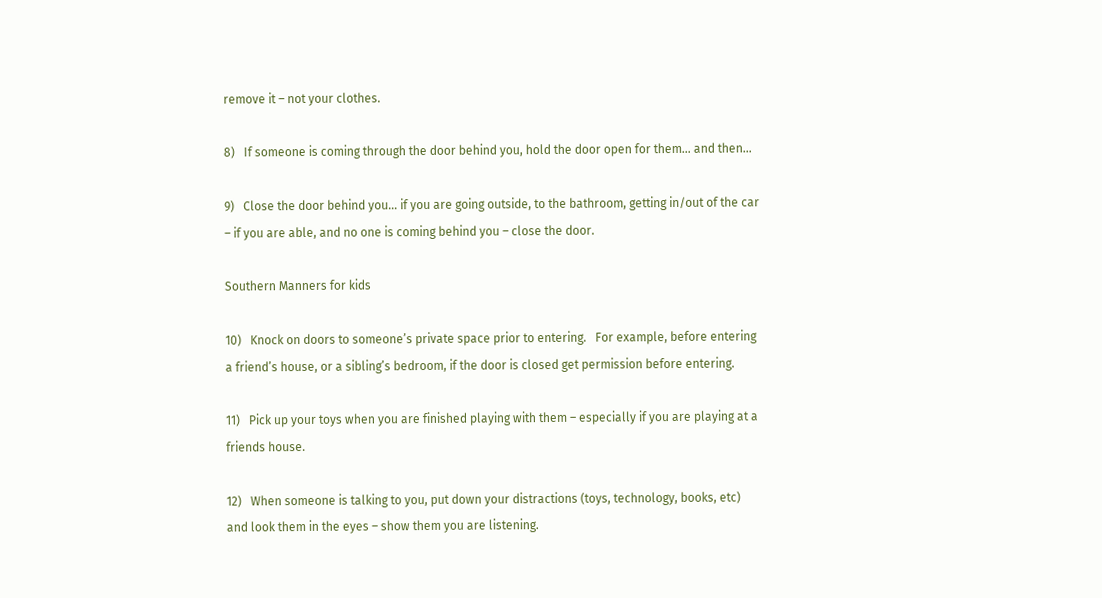remove it – not your clothes.

8)   If someone is coming through the door behind you, hold the door open for them… and then…

9)   Close the door behind you… if you are going outside, to the bathroom, getting in/out of the car – if you are able, and no one is coming behind you – close the door.

Southern Manners for kids

10)   Knock on doors to someone’s private space prior to entering.   For example, before entering a friend’s house, or a sibling’s bedroom, if the door is closed get permission before entering.

11)   Pick up your toys when you are finished playing with them – especially if you are playing at a friends house.

12)   When someone is talking to you, put down your distractions (toys, technology, books, etc) and look them in the eyes – show them you are listening.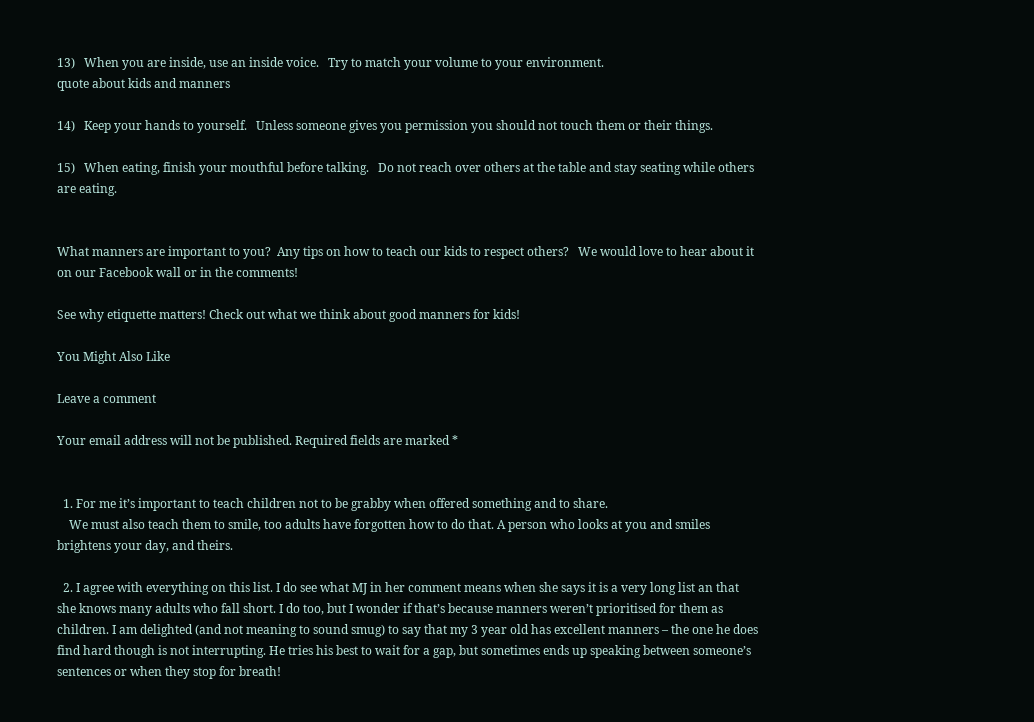13)   When you are inside, use an inside voice.   Try to match your volume to your environment.
quote about kids and manners

14)   Keep your hands to yourself.   Unless someone gives you permission you should not touch them or their things.

15)   When eating, finish your mouthful before talking.   Do not reach over others at the table and stay seating while others are eating.


What manners are important to you?  Any tips on how to teach our kids to respect others?   We would love to hear about it on our Facebook wall or in the comments!

See why etiquette matters! Check out what we think about good manners for kids!

You Might Also Like

Leave a comment

Your email address will not be published. Required fields are marked *


  1. For me it’s important to teach children not to be grabby when offered something and to share.
    We must also teach them to smile, too adults have forgotten how to do that. A person who looks at you and smiles brightens your day, and theirs.

  2. I agree with everything on this list. I do see what MJ in her comment means when she says it is a very long list an that she knows many adults who fall short. I do too, but I wonder if that’s because manners weren’t prioritised for them as children. I am delighted (and not meaning to sound smug) to say that my 3 year old has excellent manners – the one he does find hard though is not interrupting. He tries his best to wait for a gap, but sometimes ends up speaking between someone’s sentences or when they stop for breath!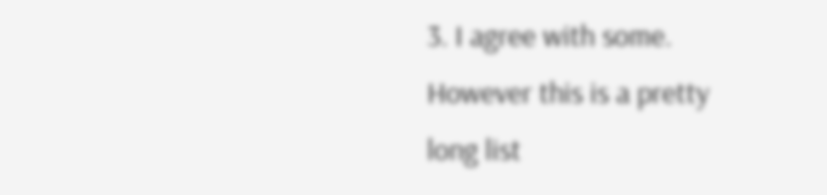3. I agree with some. However this is a pretty long list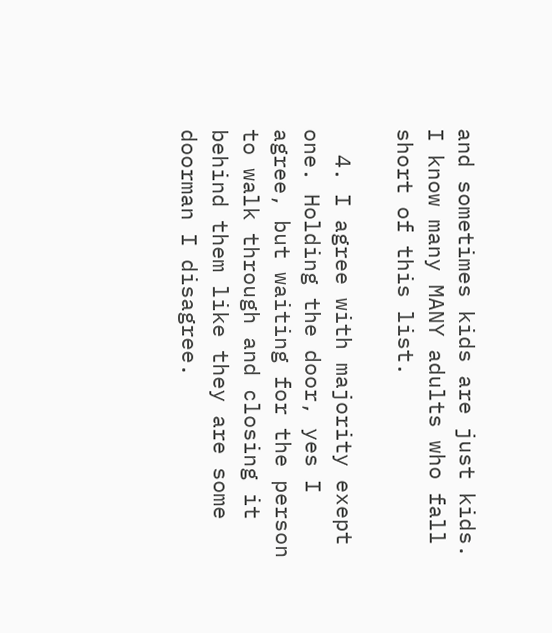and sometimes kids are just kids. I know many MANY adults who fall short of this list.

  4. I agree with majority exept one. Holding the door, yes I agree, but waiting for the person to walk through and closing it behind them like they are some doorman I disagree.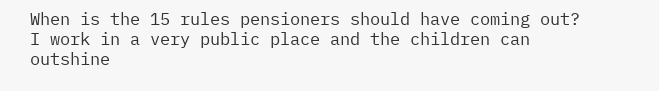When is the 15 rules pensioners should have coming out? I work in a very public place and the children can outshine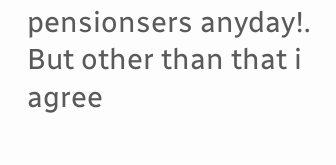pensionsers anyday!. But other than that i agree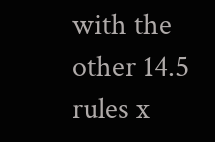with the other 14.5 rules x